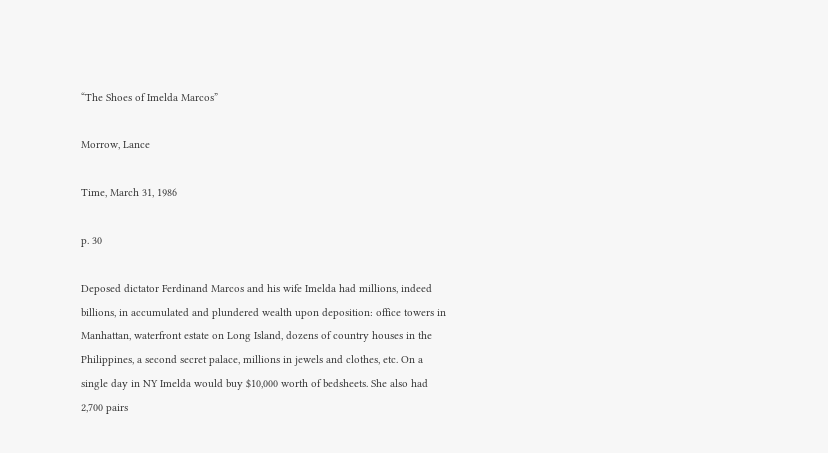“The Shoes of Imelda Marcos”

Morrow, Lance

Time, March 31, 1986

p. 30

Deposed dictator Ferdinand Marcos and his wife Imelda had millions, indeed billions, in accumulated and plundered wealth upon deposition: office towers in Manhattan, waterfront estate on Long Island, dozens of country houses in the Philippines, a second secret palace, millions in jewels and clothes, etc. On a single day in NY Imelda would buy $10,000 worth of bedsheets. She also had 2,700 pairs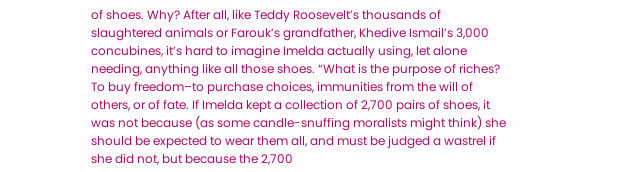of shoes. Why? After all, like Teddy Roosevelt’s thousands of slaughtered animals or Farouk’s grandfather, Khedive Ismail’s 3,000 concubines, it’s hard to imagine Imelda actually using, let alone needing, anything like all those shoes. “What is the purpose of riches? To buy freedom–to purchase choices, immunities from the will of others, or of fate. If Imelda kept a collection of 2,700 pairs of shoes, it was not because (as some candle-snuffing moralists might think) she should be expected to wear them all, and must be judged a wastrel if she did not, but because the 2,700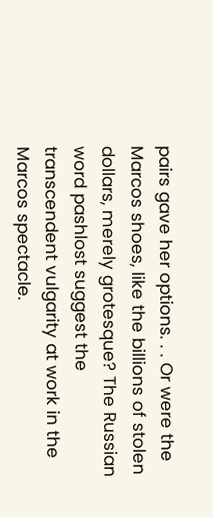pairs gave her options. . . Or were the Marcos shoes, like the billions of stolen dollars, merely grotesque? The Russian word pashlost suggest the transcendent vulgarity at work in the Marcos spectacle.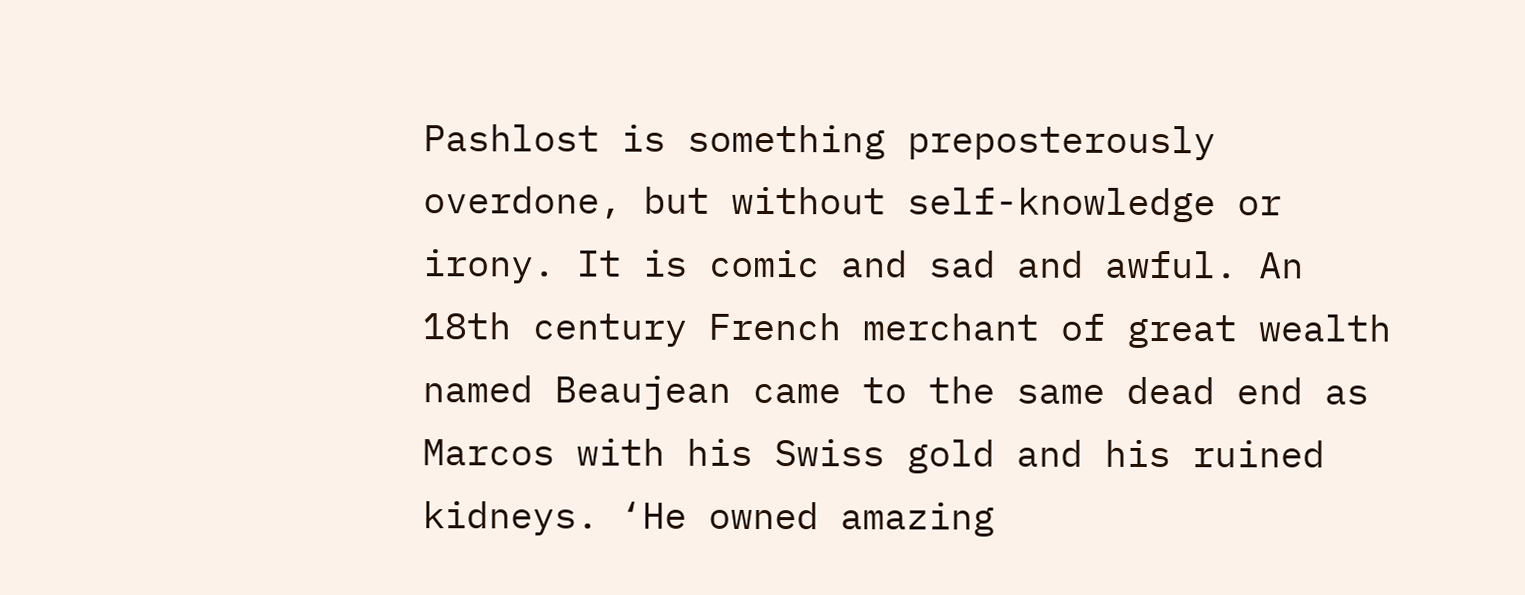Pashlost is something preposterously overdone, but without self-knowledge or irony. It is comic and sad and awful. An 18th century French merchant of great wealth named Beaujean came to the same dead end as Marcos with his Swiss gold and his ruined kidneys. ‘He owned amazing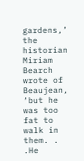gardens,’ the historian Miriam Bearch wrote of Beaujean, ‘but he was too fat to walk in them. . .He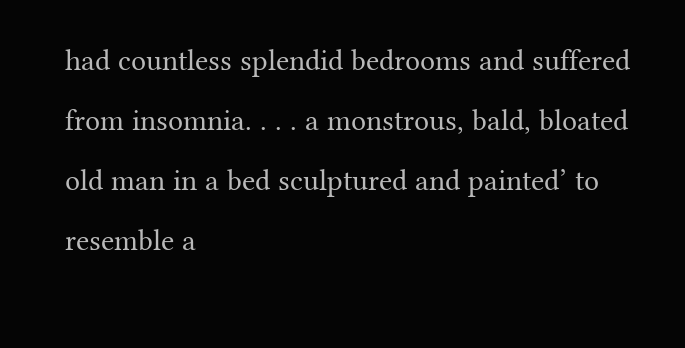had countless splendid bedrooms and suffered from insomnia. . . . a monstrous, bald, bloated old man in a bed sculptured and painted’ to resemble a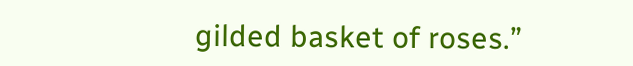gilded basket of roses.”